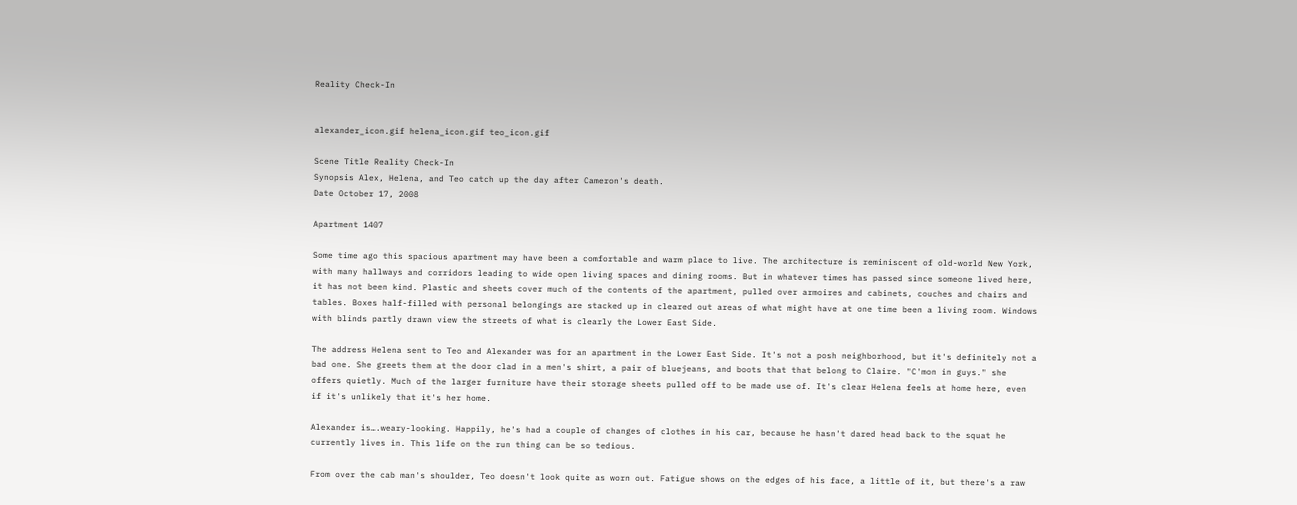Reality Check-In


alexander_icon.gif helena_icon.gif teo_icon.gif

Scene Title Reality Check-In
Synopsis Alex, Helena, and Teo catch up the day after Cameron's death.
Date October 17, 2008

Apartment 1407

Some time ago this spacious apartment may have been a comfortable and warm place to live. The architecture is reminiscent of old-world New York, with many hallways and corridors leading to wide open living spaces and dining rooms. But in whatever times has passed since someone lived here, it has not been kind. Plastic and sheets cover much of the contents of the apartment, pulled over armoires and cabinets, couches and chairs and tables. Boxes half-filled with personal belongings are stacked up in cleared out areas of what might have at one time been a living room. Windows with blinds partly drawn view the streets of what is clearly the Lower East Side.

The address Helena sent to Teo and Alexander was for an apartment in the Lower East Side. It's not a posh neighborhood, but it's definitely not a bad one. She greets them at the door clad in a men's shirt, a pair of bluejeans, and boots that that belong to Claire. "C'mon in guys." she offers quietly. Much of the larger furniture have their storage sheets pulled off to be made use of. It's clear Helena feels at home here, even if it's unlikely that it's her home.

Alexander is….weary-looking. Happily, he's had a couple of changes of clothes in his car, because he hasn't dared head back to the squat he currently lives in. This life on the run thing can be so tedious.

From over the cab man's shoulder, Teo doesn't look quite as worn out. Fatigue shows on the edges of his face, a little of it, but there's a raw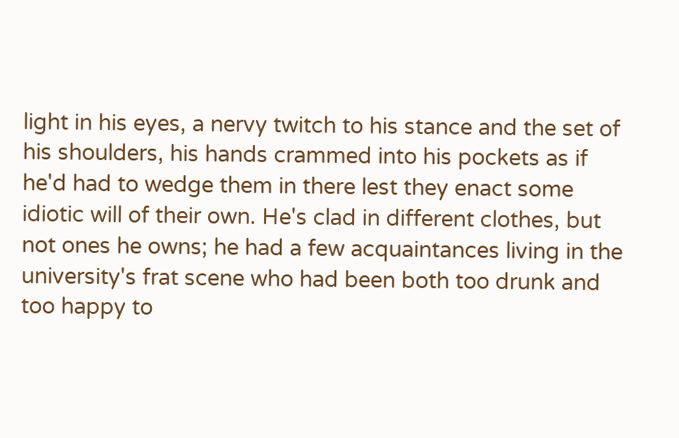light in his eyes, a nervy twitch to his stance and the set of his shoulders, his hands crammed into his pockets as if he'd had to wedge them in there lest they enact some idiotic will of their own. He's clad in different clothes, but not ones he owns; he had a few acquaintances living in the university's frat scene who had been both too drunk and too happy to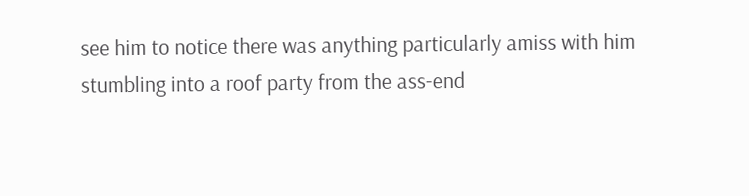see him to notice there was anything particularly amiss with him stumbling into a roof party from the ass-end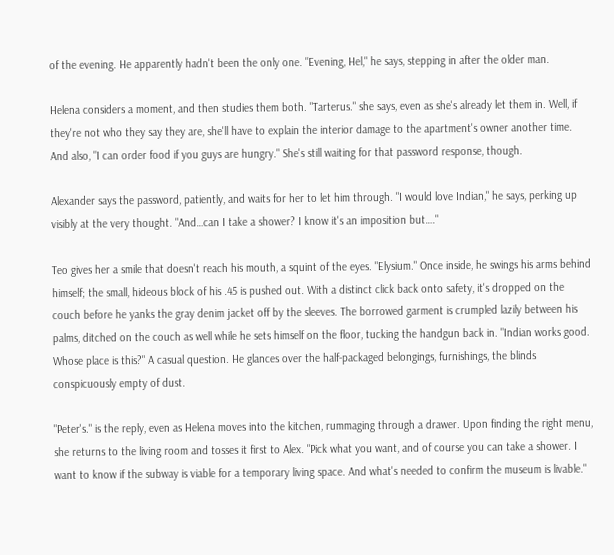of the evening. He apparently hadn't been the only one. "Evening, Hel," he says, stepping in after the older man.

Helena considers a moment, and then studies them both. "Tarterus." she says, even as she's already let them in. Well, if they're not who they say they are, she'll have to explain the interior damage to the apartment's owner another time. And also, "I can order food if you guys are hungry." She's still waiting for that password response, though.

Alexander says the password, patiently, and waits for her to let him through. "I would love Indian," he says, perking up visibly at the very thought. "And…can I take a shower? I know it's an imposition but…."

Teo gives her a smile that doesn't reach his mouth, a squint of the eyes. "Elysium." Once inside, he swings his arms behind himself; the small, hideous block of his .45 is pushed out. With a distinct click back onto safety, it's dropped on the couch before he yanks the gray denim jacket off by the sleeves. The borrowed garment is crumpled lazily between his palms, ditched on the couch as well while he sets himself on the floor, tucking the handgun back in. "Indian works good. Whose place is this?" A casual question. He glances over the half-packaged belongings, furnishings, the blinds conspicuously empty of dust.

"Peter's." is the reply, even as Helena moves into the kitchen, rummaging through a drawer. Upon finding the right menu, she returns to the living room and tosses it first to Alex. "Pick what you want, and of course you can take a shower. I want to know if the subway is viable for a temporary living space. And what's needed to confirm the museum is livable."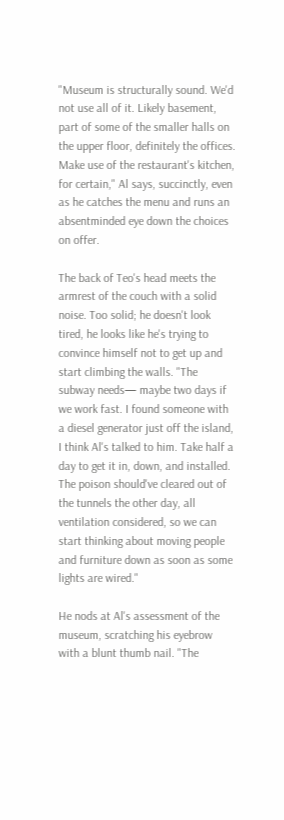"Museum is structurally sound. We'd not use all of it. Likely basement, part of some of the smaller halls on the upper floor, definitely the offices. Make use of the restaurant's kitchen, for certain," Al says, succinctly, even as he catches the menu and runs an absentminded eye down the choices on offer.

The back of Teo's head meets the armrest of the couch with a solid noise. Too solid; he doesn't look tired, he looks like he's trying to convince himself not to get up and start climbing the walls. "The subway needs— maybe two days if we work fast. I found someone with a diesel generator just off the island, I think Al's talked to him. Take half a day to get it in, down, and installed. The poison should've cleared out of the tunnels the other day, all ventilation considered, so we can start thinking about moving people and furniture down as soon as some lights are wired."

He nods at Al's assessment of the museum, scratching his eyebrow with a blunt thumb nail. "The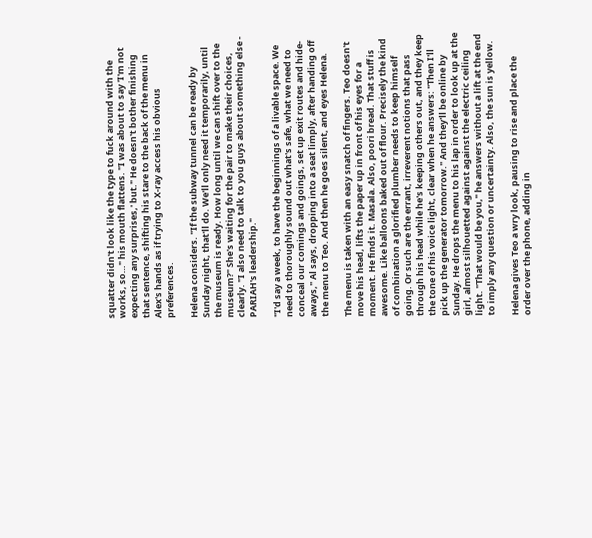squatter didn't look like the type to fuck around with the works, so…" his mouth flattens. "I was about to say 'I'm not expecting any surprises,' but." He doesn't bother finishing that sentence, shifting his stare to the back of the menu in Alex's hands as if trying to X-ray access his obvious preferences.

Helena considers. "If the subway tunnel can be ready by Sunday night, that'll do. We'll only need it temporarily, until the museum is ready. How long until we can shift over to the museum?" She's waiting for the pair to make their choices, clearly. "I also need to talk to you guys about something else - PARIAH's leadership."

"I'd say a week, to have the beginnings of a livable space. We need to thoroughly sound out what's safe, what we need to conceal our comings and goings, set up exit routes and hide-aways," Al says, dropping into a seat limply, after handing off the menu to Teo. And then he goes silent, and eyes Helena.

The menu is taken with an easy snatch of fingers. Teo doesn't move his head, lifts the paper up in front of his eyes for a moment. He finds it. Masala. Also, poori bread. That stuff is awesome. Like balloons baked out of flour. Precisely the kind of combination a glorified plumber needs to keep himself going. Or such are the errant, irreverent notions that pass through his head while he's keeping others out, and they keep the tone of his voice light, clear when he answers: "Then I'll pick up the generator tomorrow." And they'll be online by Sunday. He drops the menu to his lap in order to look up at the girl, almost silhouetted against against the electric ceiling light. "That would be you," he answers without a lift at the end to imply any question or uncertainty. Also, the sun is yellow.

Helena gives Teo a wry look, pausing to rise and place the order over the phone, adding in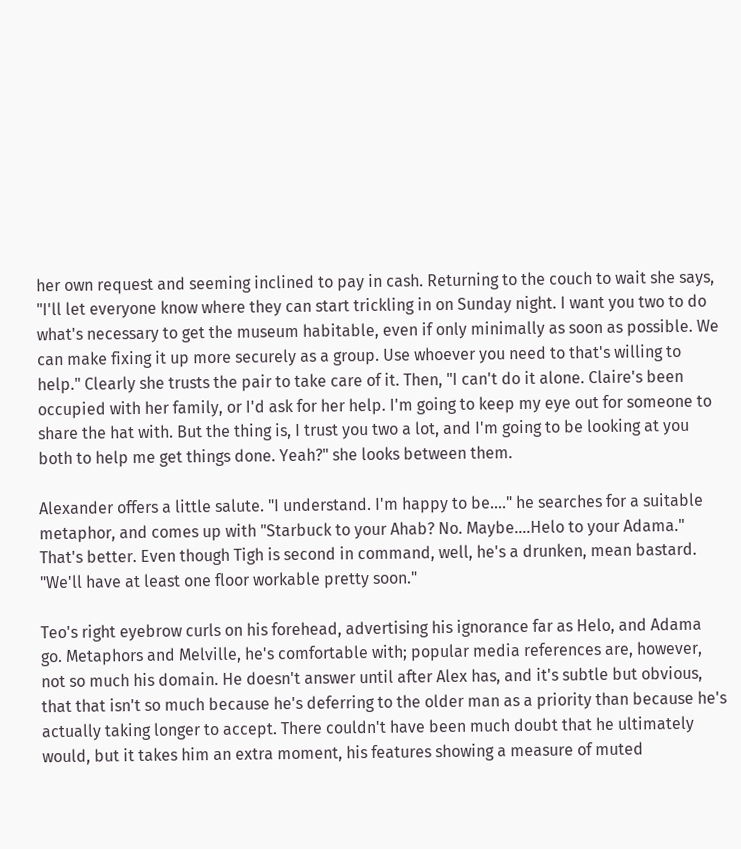her own request and seeming inclined to pay in cash. Returning to the couch to wait she says, "I'll let everyone know where they can start trickling in on Sunday night. I want you two to do what's necessary to get the museum habitable, even if only minimally as soon as possible. We can make fixing it up more securely as a group. Use whoever you need to that's willing to help." Clearly she trusts the pair to take care of it. Then, "I can't do it alone. Claire's been occupied with her family, or I'd ask for her help. I'm going to keep my eye out for someone to share the hat with. But the thing is, I trust you two a lot, and I'm going to be looking at you both to help me get things done. Yeah?" she looks between them.

Alexander offers a little salute. "I understand. I'm happy to be…." he searches for a suitable metaphor, and comes up with "Starbuck to your Ahab? No. Maybe….Helo to your Adama." That's better. Even though Tigh is second in command, well, he's a drunken, mean bastard. "We'll have at least one floor workable pretty soon."

Teo's right eyebrow curls on his forehead, advertising his ignorance far as Helo, and Adama go. Metaphors and Melville, he's comfortable with; popular media references are, however, not so much his domain. He doesn't answer until after Alex has, and it's subtle but obvious, that that isn't so much because he's deferring to the older man as a priority than because he's actually taking longer to accept. There couldn't have been much doubt that he ultimately would, but it takes him an extra moment, his features showing a measure of muted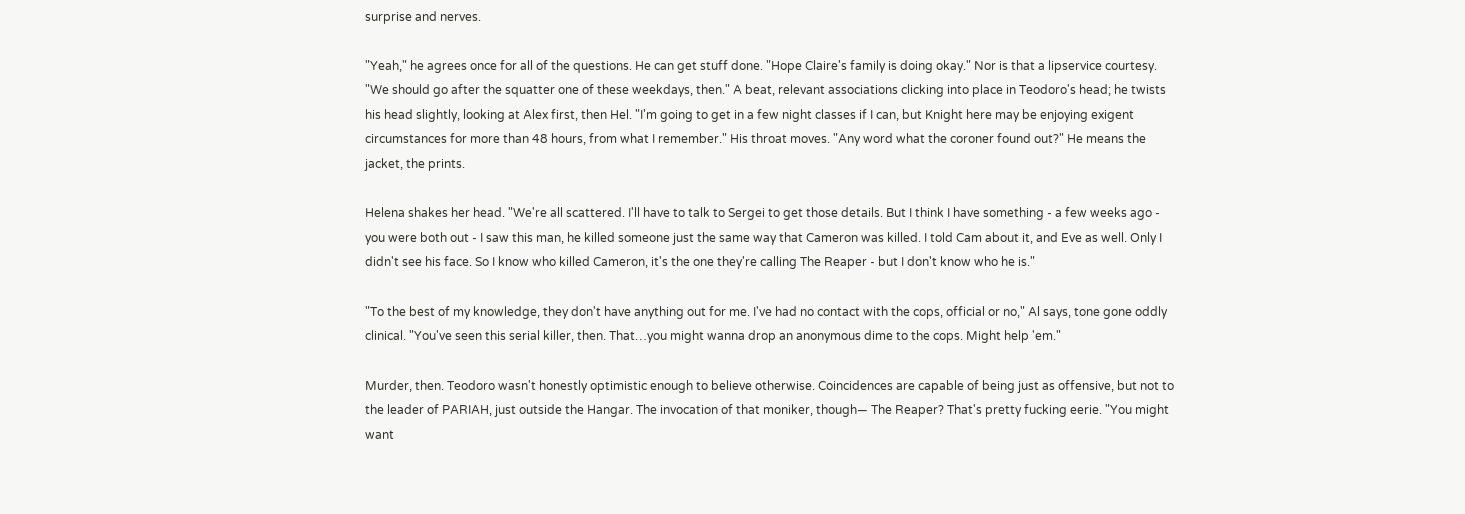surprise and nerves.

"Yeah," he agrees once for all of the questions. He can get stuff done. "Hope Claire's family is doing okay." Nor is that a lipservice courtesy. "We should go after the squatter one of these weekdays, then." A beat, relevant associations clicking into place in Teodoro's head; he twists his head slightly, looking at Alex first, then Hel. "I'm going to get in a few night classes if I can, but Knight here may be enjoying exigent circumstances for more than 48 hours, from what I remember." His throat moves. "Any word what the coroner found out?" He means the jacket, the prints.

Helena shakes her head. "We're all scattered. I'll have to talk to Sergei to get those details. But I think I have something - a few weeks ago - you were both out - I saw this man, he killed someone just the same way that Cameron was killed. I told Cam about it, and Eve as well. Only I didn't see his face. So I know who killed Cameron, it's the one they're calling The Reaper - but I don't know who he is."

"To the best of my knowledge, they don't have anything out for me. I've had no contact with the cops, official or no," Al says, tone gone oddly clinical. "You've seen this serial killer, then. That…you might wanna drop an anonymous dime to the cops. Might help 'em."

Murder, then. Teodoro wasn't honestly optimistic enough to believe otherwise. Coincidences are capable of being just as offensive, but not to the leader of PARIAH, just outside the Hangar. The invocation of that moniker, though— The Reaper? That's pretty fucking eerie. "You might want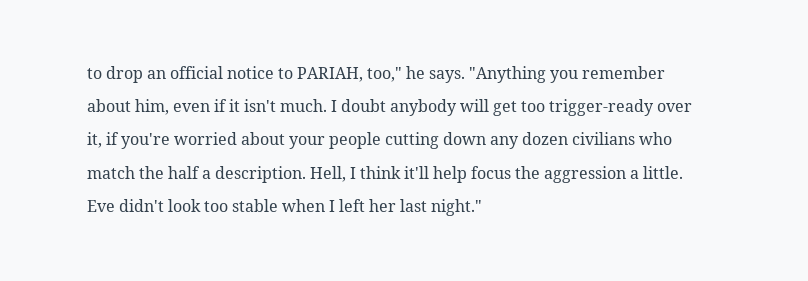to drop an official notice to PARIAH, too," he says. "Anything you remember about him, even if it isn't much. I doubt anybody will get too trigger-ready over it, if you're worried about your people cutting down any dozen civilians who match the half a description. Hell, I think it'll help focus the aggression a little. Eve didn't look too stable when I left her last night."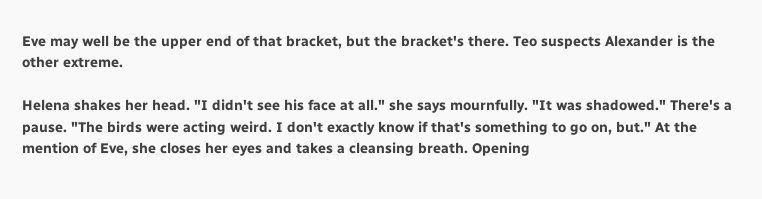Eve may well be the upper end of that bracket, but the bracket's there. Teo suspects Alexander is the other extreme.

Helena shakes her head. "I didn't see his face at all." she says mournfully. "It was shadowed." There's a pause. "The birds were acting weird. I don't exactly know if that's something to go on, but." At the mention of Eve, she closes her eyes and takes a cleansing breath. Opening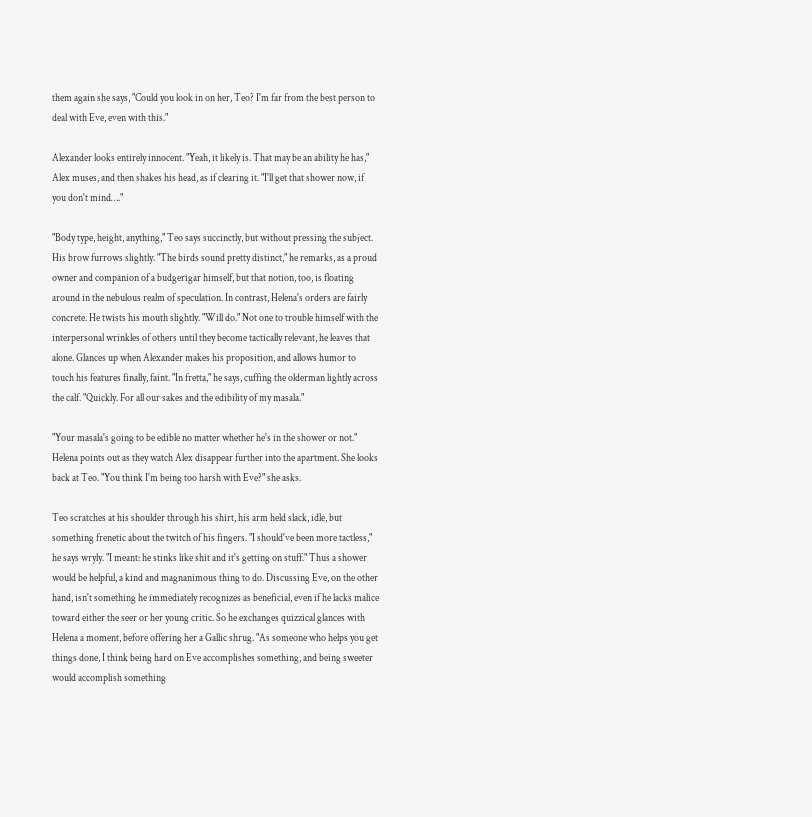them again she says, "Could you look in on her, Teo? I'm far from the best person to deal with Eve, even with this."

Alexander looks entirely innocent. "Yeah, it likely is. That may be an ability he has," Alex muses, and then shakes his head, as if clearing it. "I'll get that shower now, if you don't mind…."

"Body type, height, anything," Teo says succinctly, but without pressing the subject. His brow furrows slightly. "The birds sound pretty distinct," he remarks, as a proud owner and companion of a budgerigar himself, but that notion, too, is floating around in the nebulous realm of speculation. In contrast, Helena's orders are fairly concrete. He twists his mouth slightly. "Will do." Not one to trouble himself with the interpersonal wrinkles of others until they become tactically relevant, he leaves that alone. Glances up when Alexander makes his proposition, and allows humor to touch his features finally, faint. "In fretta," he says, cuffing the olderman lightly across the calf. "Quickly. For all our sakes and the edibility of my masala."

"Your masala's going to be edible no matter whether he's in the shower or not." Helena points out as they watch Alex disappear further into the apartment. She looks back at Teo. "You think I'm being too harsh with Eve?" she asks.

Teo scratches at his shoulder through his shirt, his arm held slack, idle, but something frenetic about the twitch of his fingers. "I should've been more tactless," he says wryly. "I meant: he stinks like shit and it's getting on stuff." Thus a shower would be helpful, a kind and magnanimous thing to do. Discussing Eve, on the other hand, isn't something he immediately recognizes as beneficial, even if he lacks malice toward either the seer or her young critic. So he exchanges quizzical glances with Helena a moment, before offering her a Gallic shrug. "As someone who helps you get things done, I think being hard on Eve accomplishes something, and being sweeter would accomplish something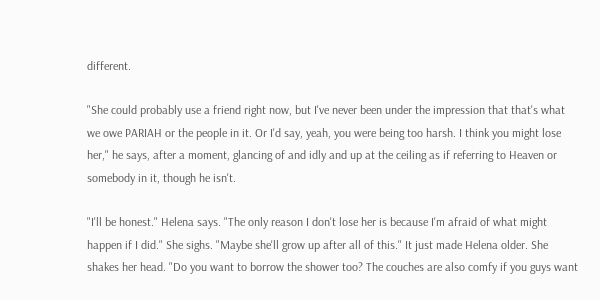different.

"She could probably use a friend right now, but I've never been under the impression that that's what we owe PARIAH or the people in it. Or I'd say, yeah, you were being too harsh. I think you might lose her," he says, after a moment, glancing of and idly and up at the ceiling as if referring to Heaven or somebody in it, though he isn't.

"I'll be honest." Helena says. "The only reason I don't lose her is because I'm afraid of what might happen if I did." She sighs. "Maybe she'll grow up after all of this." It just made Helena older. She shakes her head. "Do you want to borrow the shower too? The couches are also comfy if you guys want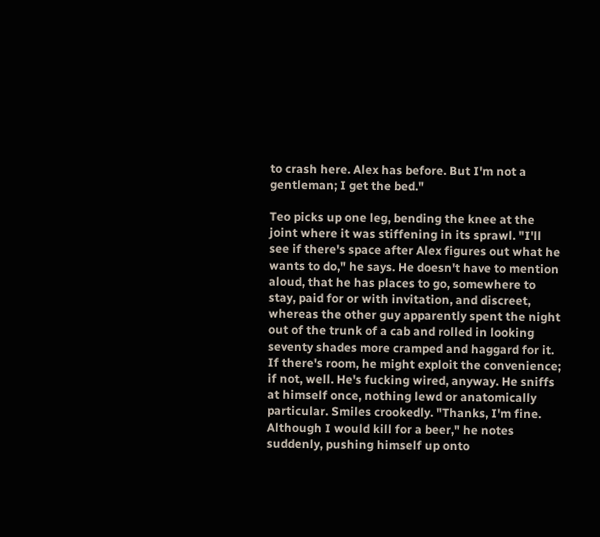to crash here. Alex has before. But I'm not a gentleman; I get the bed."

Teo picks up one leg, bending the knee at the joint where it was stiffening in its sprawl. "I'll see if there's space after Alex figures out what he wants to do," he says. He doesn't have to mention aloud, that he has places to go, somewhere to stay, paid for or with invitation, and discreet, whereas the other guy apparently spent the night out of the trunk of a cab and rolled in looking seventy shades more cramped and haggard for it. If there's room, he might exploit the convenience; if not, well. He's fucking wired, anyway. He sniffs at himself once, nothing lewd or anatomically particular. Smiles crookedly. "Thanks, I'm fine. Although I would kill for a beer," he notes suddenly, pushing himself up onto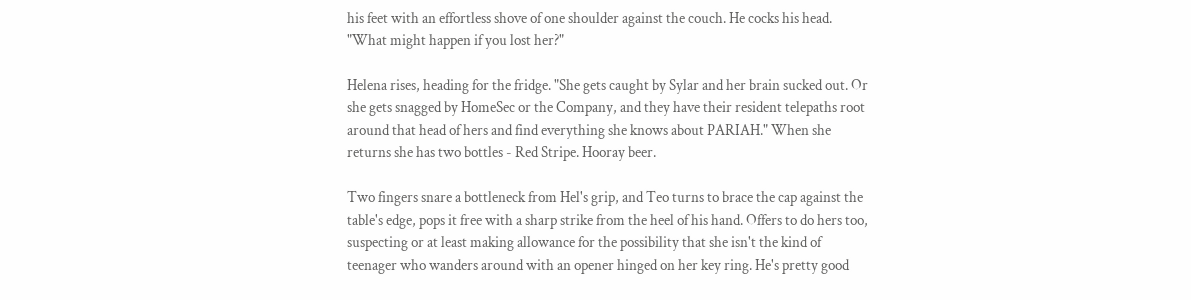his feet with an effortless shove of one shoulder against the couch. He cocks his head. "What might happen if you lost her?"

Helena rises, heading for the fridge. "She gets caught by Sylar and her brain sucked out. Or she gets snagged by HomeSec or the Company, and they have their resident telepaths root around that head of hers and find everything she knows about PARIAH." When she returns she has two bottles - Red Stripe. Hooray beer.

Two fingers snare a bottleneck from Hel's grip, and Teo turns to brace the cap against the table's edge, pops it free with a sharp strike from the heel of his hand. Offers to do hers too, suspecting or at least making allowance for the possibility that she isn't the kind of teenager who wanders around with an opener hinged on her key ring. He's pretty good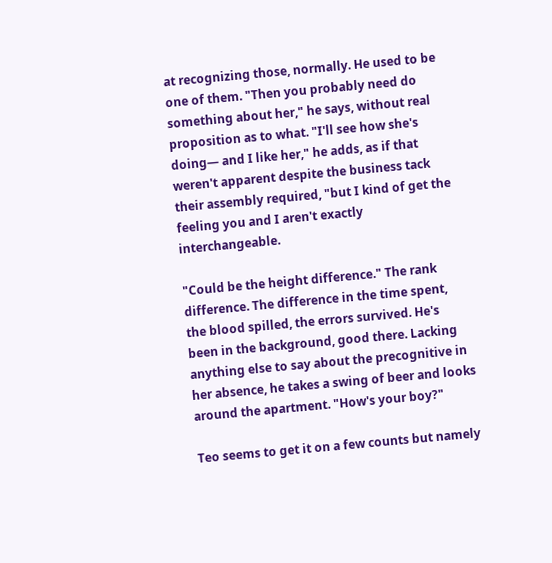at recognizing those, normally. He used to be one of them. "Then you probably need do something about her," he says, without real proposition as to what. "I'll see how she's doing— and I like her," he adds, as if that weren't apparent despite the business tack their assembly required, "but I kind of get the feeling you and I aren't exactly interchangeable.

"Could be the height difference." The rank difference. The difference in the time spent, the blood spilled, the errors survived. He's been in the background, good there. Lacking anything else to say about the precognitive in her absence, he takes a swing of beer and looks around the apartment. "How's your boy?"

Teo seems to get it on a few counts but namely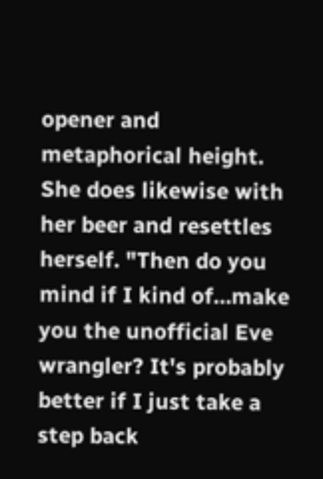opener and metaphorical height. She does likewise with her beer and resettles herself. "Then do you mind if I kind of…make you the unofficial Eve wrangler? It's probably better if I just take a step back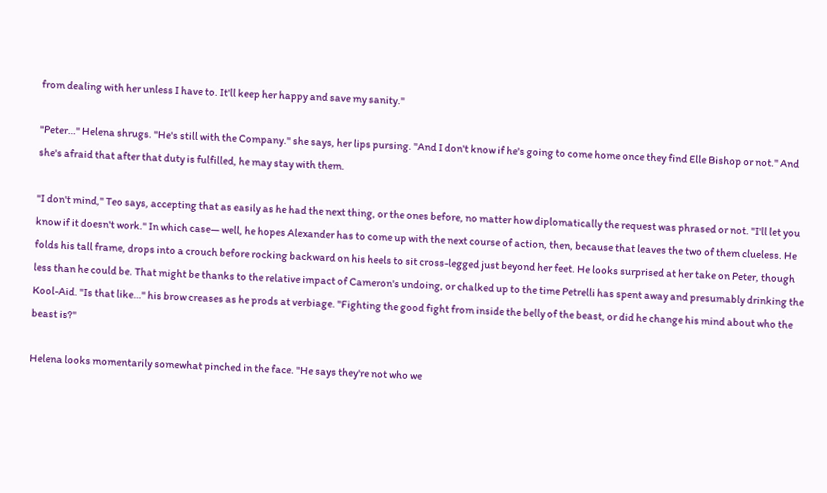from dealing with her unless I have to. It'll keep her happy and save my sanity."

"Peter…" Helena shrugs. "He's still with the Company." she says, her lips pursing. "And I don't know if he's going to come home once they find Elle Bishop or not." And she's afraid that after that duty is fulfilled, he may stay with them.

"I don't mind," Teo says, accepting that as easily as he had the next thing, or the ones before, no matter how diplomatically the request was phrased or not. "I'll let you know if it doesn't work." In which case— well, he hopes Alexander has to come up with the next course of action, then, because that leaves the two of them clueless. He folds his tall frame, drops into a crouch before rocking backward on his heels to sit cross-legged just beyond her feet. He looks surprised at her take on Peter, though less than he could be. That might be thanks to the relative impact of Cameron's undoing, or chalked up to the time Petrelli has spent away and presumably drinking the Kool-Aid. "Is that like…" his brow creases as he prods at verbiage. "Fighting the good fight from inside the belly of the beast, or did he change his mind about who the beast is?"

Helena looks momentarily somewhat pinched in the face. "He says they're not who we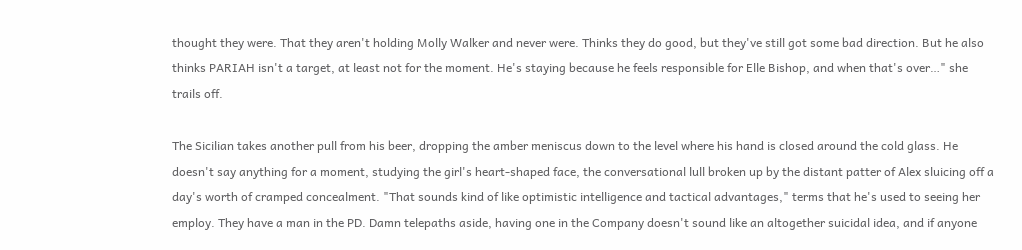thought they were. That they aren't holding Molly Walker and never were. Thinks they do good, but they've still got some bad direction. But he also thinks PARIAH isn't a target, at least not for the moment. He's staying because he feels responsible for Elle Bishop, and when that's over…" she trails off.

The Sicilian takes another pull from his beer, dropping the amber meniscus down to the level where his hand is closed around the cold glass. He doesn't say anything for a moment, studying the girl's heart-shaped face, the conversational lull broken up by the distant patter of Alex sluicing off a day's worth of cramped concealment. "That sounds kind of like optimistic intelligence and tactical advantages," terms that he's used to seeing her employ. They have a man in the PD. Damn telepaths aside, having one in the Company doesn't sound like an altogether suicidal idea, and if anyone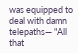was equipped to deal with damn telepaths— "All that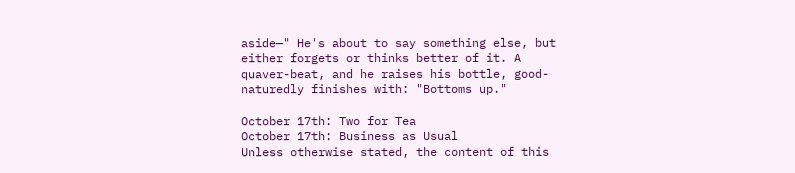aside—" He's about to say something else, but either forgets or thinks better of it. A quaver-beat, and he raises his bottle, good-naturedly finishes with: "Bottoms up."

October 17th: Two for Tea
October 17th: Business as Usual
Unless otherwise stated, the content of this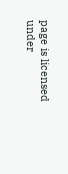page is licensed under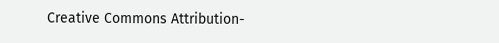Creative Commons Attribution-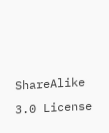ShareAlike 3.0 License